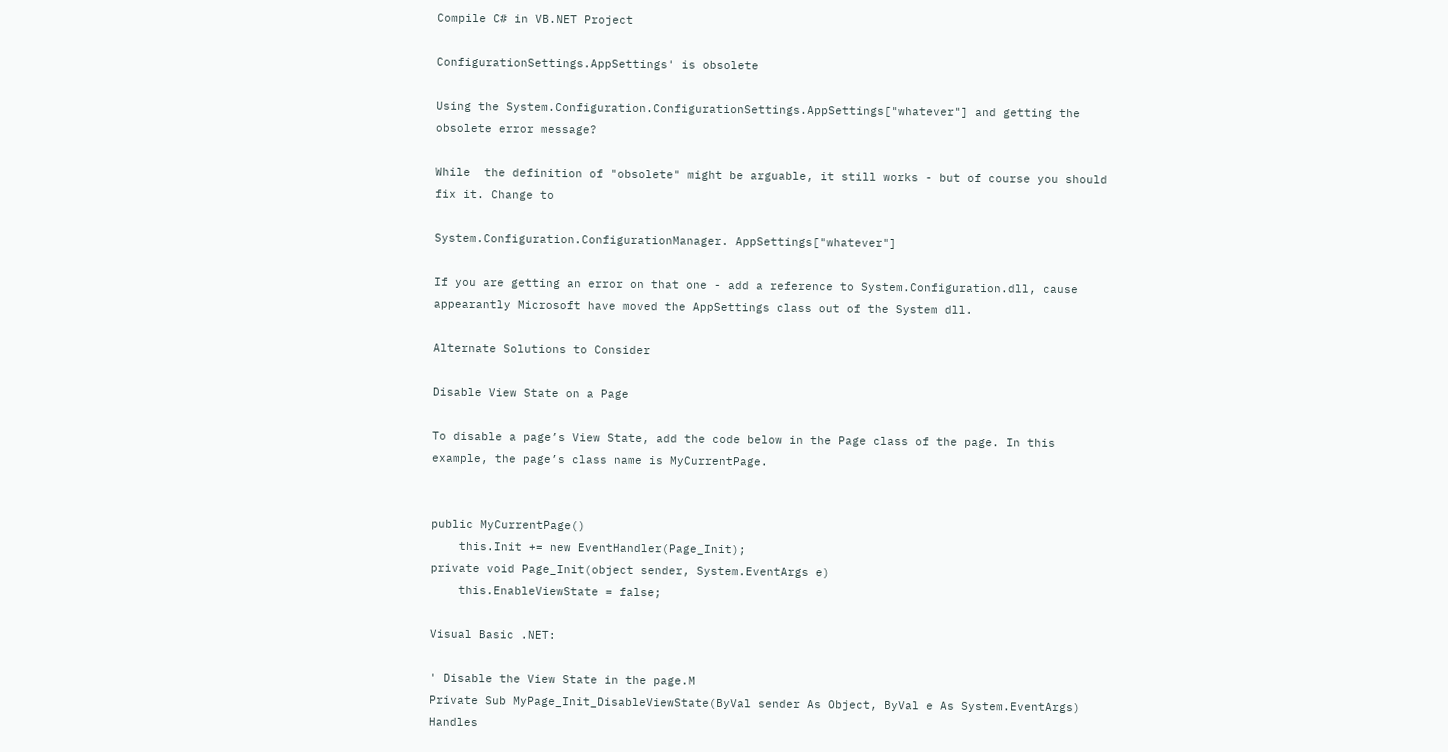Compile C# in VB.NET Project

ConfigurationSettings.AppSettings' is obsolete

Using the System.Configuration.ConfigurationSettings.AppSettings["whatever"] and getting the obsolete error message?

While  the definition of "obsolete" might be arguable, it still works - but of course you should fix it. Change to

System.Configuration.ConfigurationManager. AppSettings["whatever"]

If you are getting an error on that one - add a reference to System.Configuration.dll, cause appearantly Microsoft have moved the AppSettings class out of the System dll.

Alternate Solutions to Consider

Disable View State on a Page

To disable a page’s View State, add the code below in the Page class of the page. In this example, the page’s class name is MyCurrentPage.


public MyCurrentPage()
    this.Init += new EventHandler(Page_Init);
private void Page_Init(object sender, System.EventArgs e)
    this.EnableViewState = false;

Visual Basic .NET:

' Disable the View State in the page.M
Private Sub MyPage_Init_DisableViewState(ByVal sender As Object, ByVal e As System.EventArgs) Handles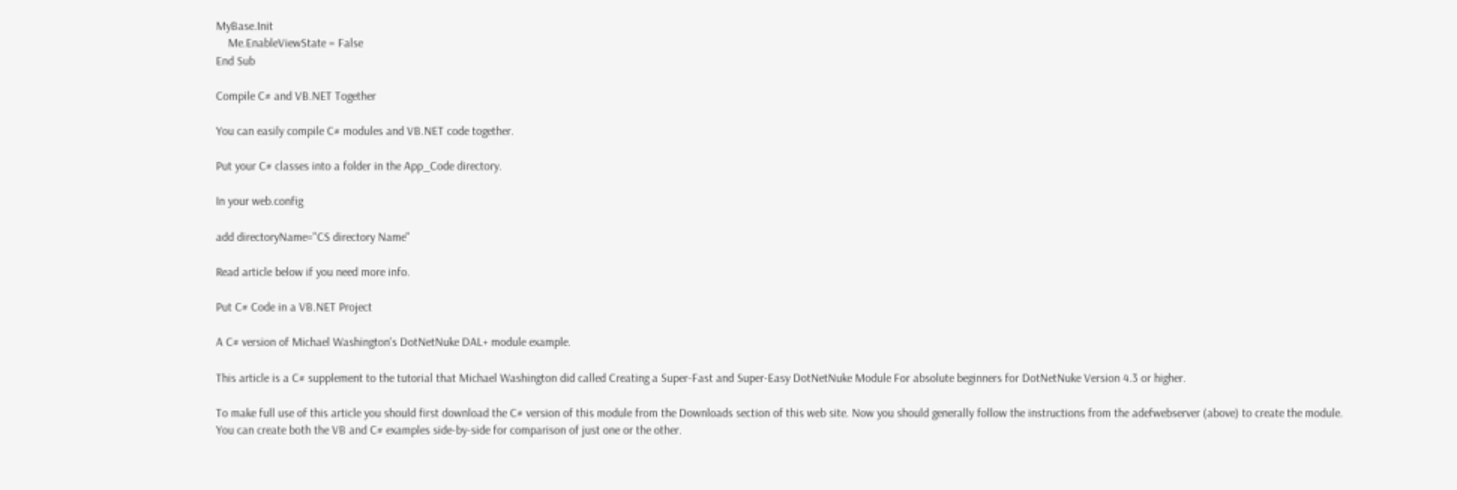MyBase.Init
    Me.EnableViewState = False
End Sub

Compile C# and VB.NET Together

You can easily compile C# modules and VB.NET code together.

Put your C# classes into a folder in the App_Code directory.

In your web.config

add directoryName="CS directory Name"

Read article below if you need more info.

Put C# Code in a VB.NET Project

A C# version of Michael Washington's DotNetNuke DAL+ module example.

This article is a C# supplement to the tutorial that Michael Washington did called Creating a Super-Fast and Super-Easy DotNetNuke Module For absolute beginners for DotNetNuke Version 4.3 or higher.

To make full use of this article you should first download the C# version of this module from the Downloads section of this web site. Now you should generally follow the instructions from the adefwebserver (above) to create the module. You can create both the VB and C# examples side-by-side for comparison of just one or the other.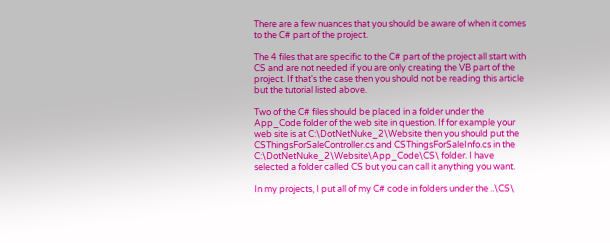There are a few nuances that you should be aware of when it comes to the C# part of the project.

The 4 files that are specific to the C# part of the project all start with CS and are not needed if you are only creating the VB part of the project. If that's the case then you should not be reading this article but the tutorial listed above.

Two of the C# files should be placed in a folder under the App_Code folder of the web site in question. If for example your web site is at C:\DotNetNuke_2\Website then you should put the CSThingsForSaleController.cs and CSThingsForSaleInfo.cs in the C:\DotNetNuke_2\Website\App_Code\CS\ folder. I have selected a folder called CS but you can call it anything you want.

In my projects, I put all of my C# code in folders under the ..\CS\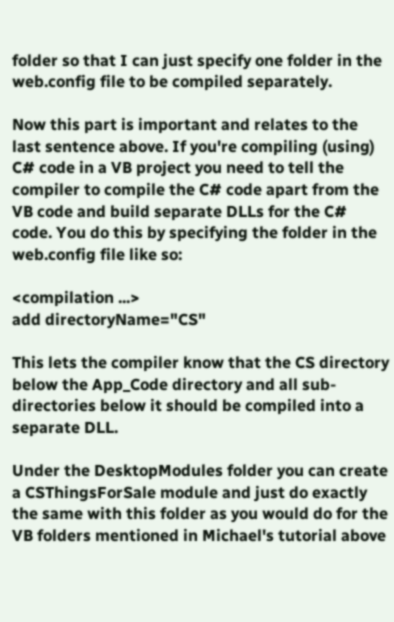folder so that I can just specify one folder in the web.config file to be compiled separately.

Now this part is important and relates to the last sentence above. If you're compiling (using) C# code in a VB project you need to tell the compiler to compile the C# code apart from the VB code and build separate DLLs for the C# code. You do this by specifying the folder in the web.config file like so:

<compilation ...>
add directoryName="CS"

This lets the compiler know that the CS directory below the App_Code directory and all sub-directories below it should be compiled into a separate DLL.

Under the DesktopModules folder you can create a CSThingsForSale module and just do exactly the same with this folder as you would do for the VB folders mentioned in Michael's tutorial above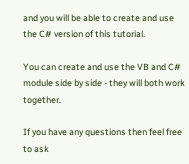and you will be able to create and use the C# version of this tutorial.

You can create and use the VB and C# module side by side - they will both work together.

If you have any questions then feel free to ask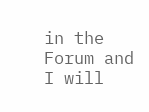in the Forum and I will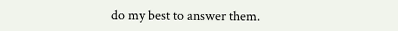do my best to answer them.